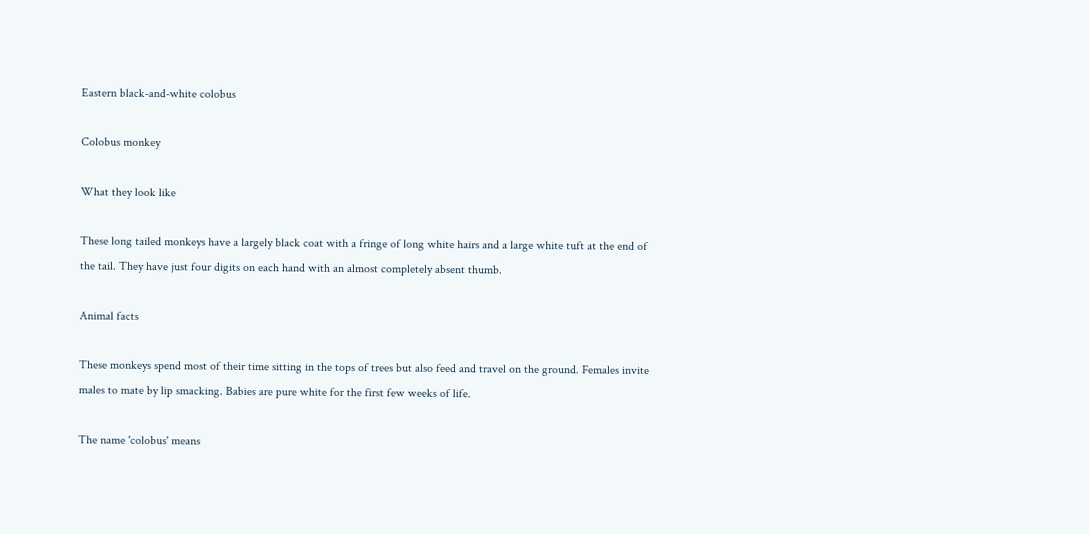Eastern black-and-white colobus

Colobus monkey

What they look like

These long tailed monkeys have a largely black coat with a fringe of long white hairs and a large white tuft at the end of the tail. They have just four digits on each hand with an almost completely absent thumb.

Animal facts

These monkeys spend most of their time sitting in the tops of trees but also feed and travel on the ground. Females invite males to mate by lip smacking. Babies are pure white for the first few weeks of life.

The name 'colobus' means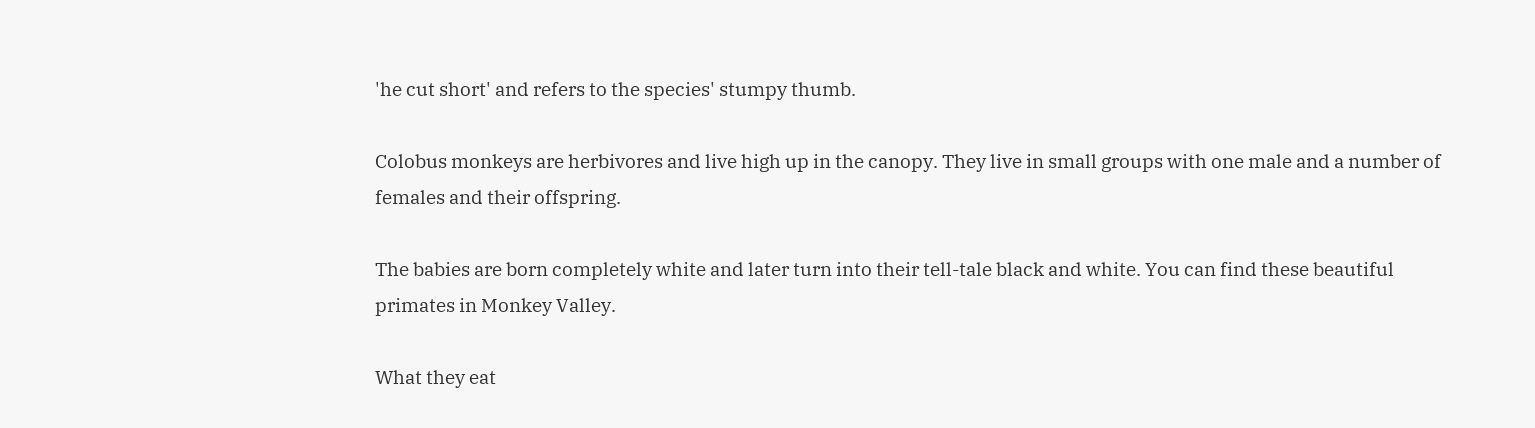'he cut short' and refers to the species' stumpy thumb.

Colobus monkeys are herbivores and live high up in the canopy. They live in small groups with one male and a number of females and their offspring.

The babies are born completely white and later turn into their tell-tale black and white. You can find these beautiful primates in Monkey Valley.

What they eat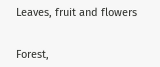Leaves, fruit and flowers


Forest,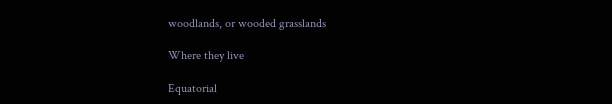woodlands, or wooded grasslands

Where they live

Equatorial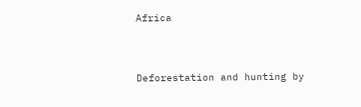Africa


Deforestation and hunting by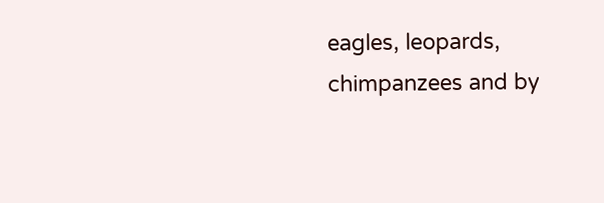eagles, leopards, chimpanzees and by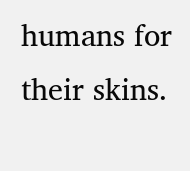humans for their skins.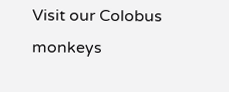Visit our Colobus monkeys